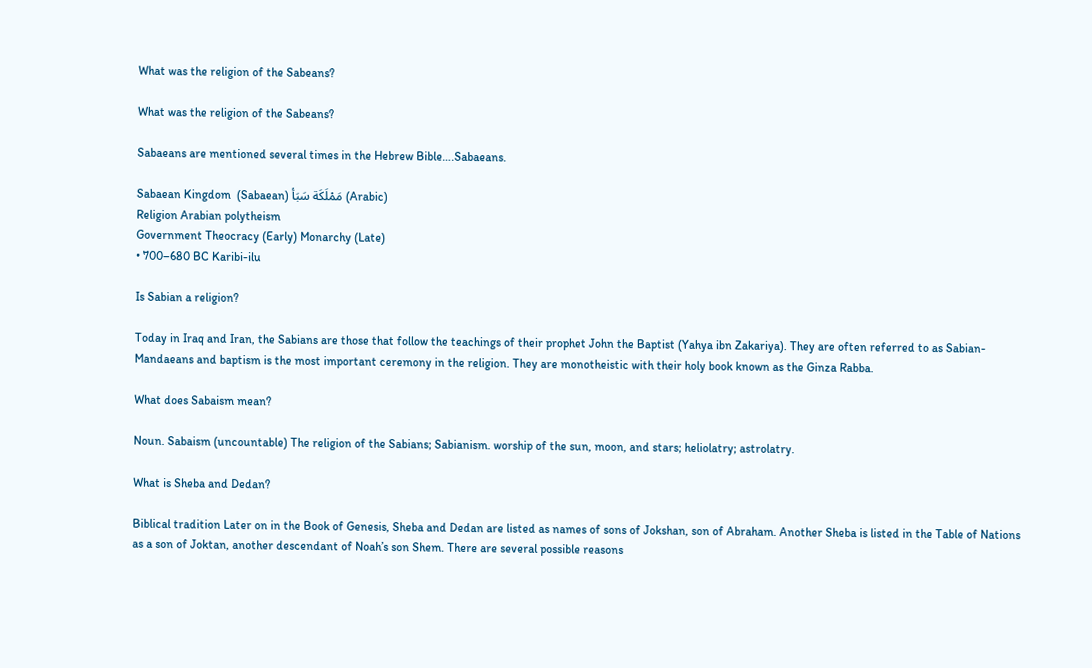What was the religion of the Sabeans?

What was the religion of the Sabeans?

Sabaeans are mentioned several times in the Hebrew Bible….Sabaeans.

Sabaean Kingdom  (Sabaean) مَمْلَكَة سَبَأ (Arabic)
Religion Arabian polytheism
Government Theocracy (Early) Monarchy (Late)
• 700–680 BC Karibi-ilu

Is Sabian a religion?

Today in Iraq and Iran, the Sabians are those that follow the teachings of their prophet John the Baptist (Yahya ibn Zakariya). They are often referred to as Sabian-Mandaeans and baptism is the most important ceremony in the religion. They are monotheistic with their holy book known as the Ginza Rabba.

What does Sabaism mean?

Noun. Sabaism (uncountable) The religion of the Sabians; Sabianism. worship of the sun, moon, and stars; heliolatry; astrolatry.

What is Sheba and Dedan?

Biblical tradition Later on in the Book of Genesis, Sheba and Dedan are listed as names of sons of Jokshan, son of Abraham. Another Sheba is listed in the Table of Nations as a son of Joktan, another descendant of Noah’s son Shem. There are several possible reasons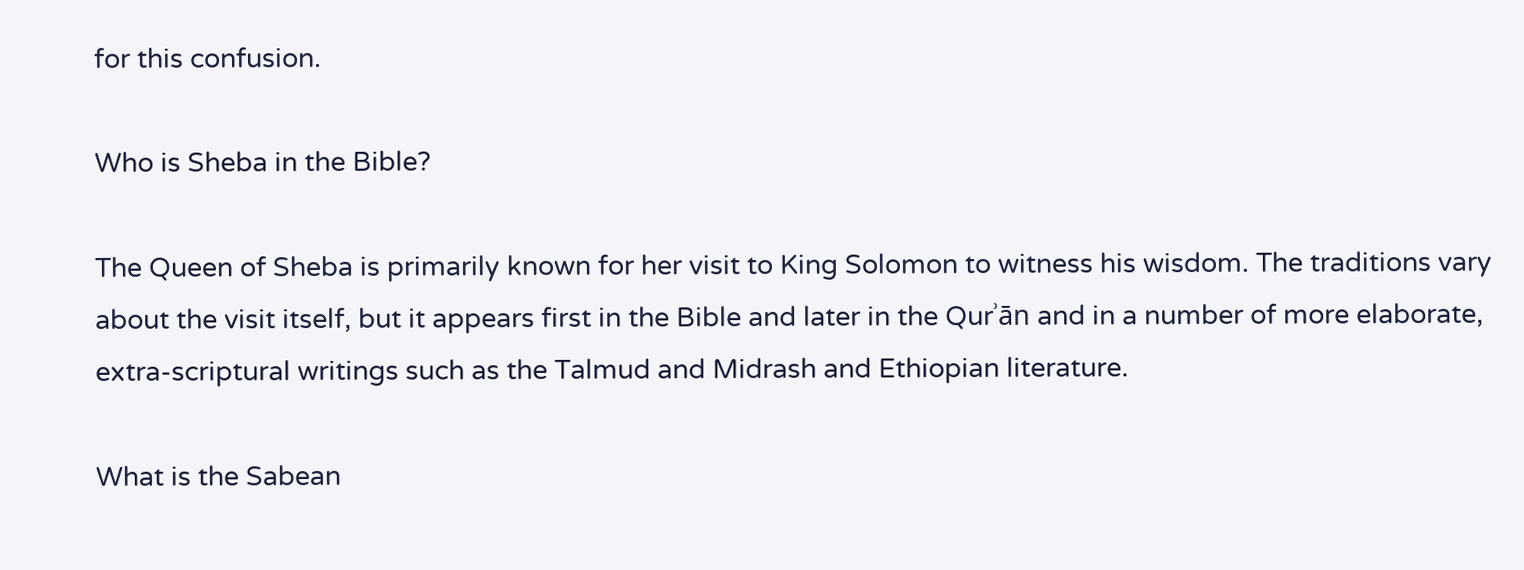for this confusion.

Who is Sheba in the Bible?

The Queen of Sheba is primarily known for her visit to King Solomon to witness his wisdom. The traditions vary about the visit itself, but it appears first in the Bible and later in the Qurʾān and in a number of more elaborate, extra-scriptural writings such as the Talmud and Midrash and Ethiopian literature.

What is the Sabean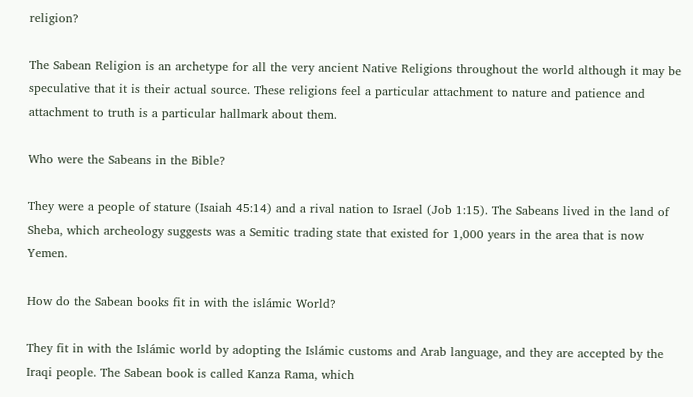religion?

The Sabean Religion is an archetype for all the very ancient Native Religions throughout the world although it may be speculative that it is their actual source. These religions feel a particular attachment to nature and patience and attachment to truth is a particular hallmark about them.

Who were the Sabeans in the Bible?

They were a people of stature (Isaiah 45:14) and a rival nation to Israel (Job 1:15). The Sabeans lived in the land of Sheba, which archeology suggests was a Semitic trading state that existed for 1,000 years in the area that is now Yemen.

How do the Sabean books fit in with the islámic World?

They fit in with the Islámic world by adopting the Islámic customs and Arab language, and they are accepted by the Iraqi people. The Sabean book is called Kanza Rama, which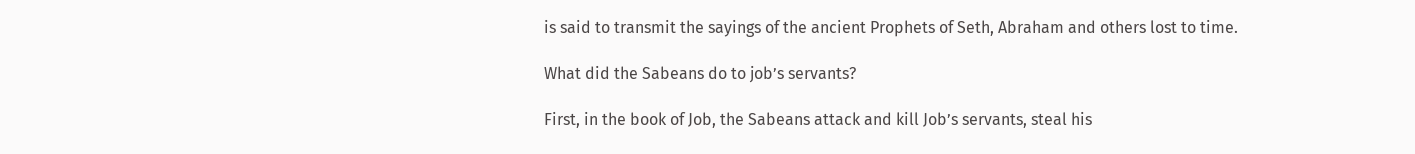is said to transmit the sayings of the ancient Prophets of Seth, Abraham and others lost to time.

What did the Sabeans do to job’s servants?

First, in the book of Job, the Sabeans attack and kill Job’s servants, steal his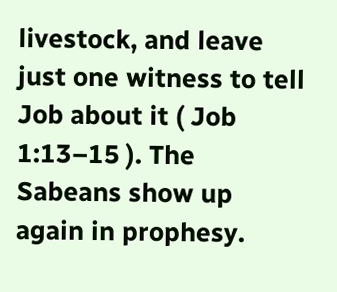livestock, and leave just one witness to tell Job about it ( Job 1:13–15 ). The Sabeans show up again in prophesy.